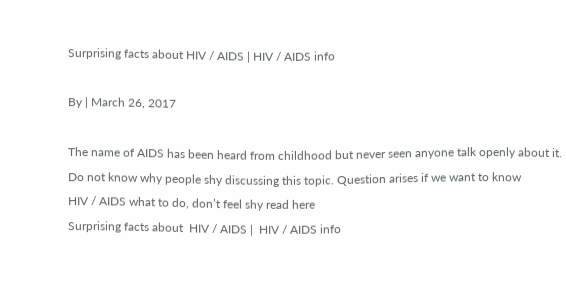Surprising facts about HIV / AIDS | HIV / AIDS info

By | March 26, 2017

The name of AIDS has been heard from childhood but never seen anyone talk openly about it.
Do not know why people shy discussing this topic. Question arises if we want to know
HIV / AIDS what to do, don’t feel shy read here
Surprising facts about  HIV / AIDS |  HIV / AIDS info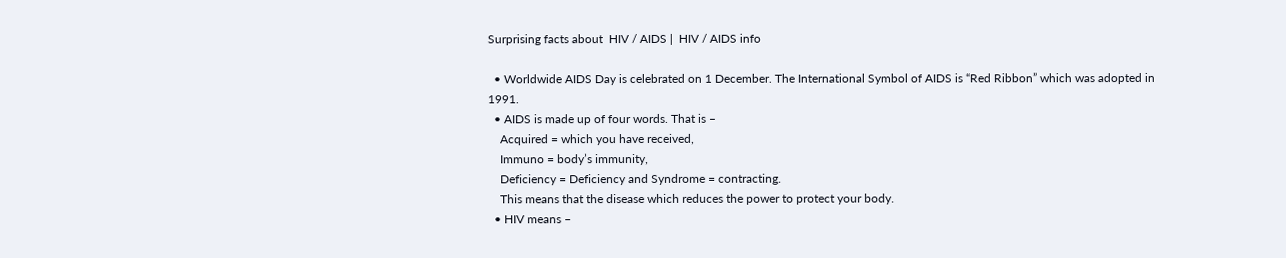Surprising facts about  HIV / AIDS |  HIV / AIDS info

  • Worldwide AIDS Day is celebrated on 1 December. The International Symbol of AIDS is “Red Ribbon” which was adopted in 1991.
  • AIDS is made up of four words. That is –
    Acquired = which you have received,
    Immuno = body’s immunity,
    Deficiency = Deficiency and Syndrome = contracting.
    This means that the disease which reduces the power to protect your body.
  • HIV means –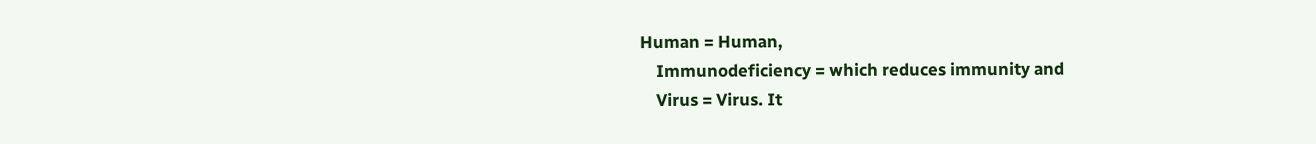Human = Human,
    Immunodeficiency = which reduces immunity and
    Virus = Virus. It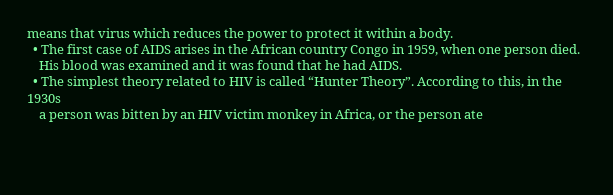means that virus which reduces the power to protect it within a body.
  • The first case of AIDS arises in the African country Congo in 1959, when one person died.
    His blood was examined and it was found that he had AIDS.
  • The simplest theory related to HIV is called “Hunter Theory”. According to this, in the 1930s
    a person was bitten by an HIV victim monkey in Africa, or the person ate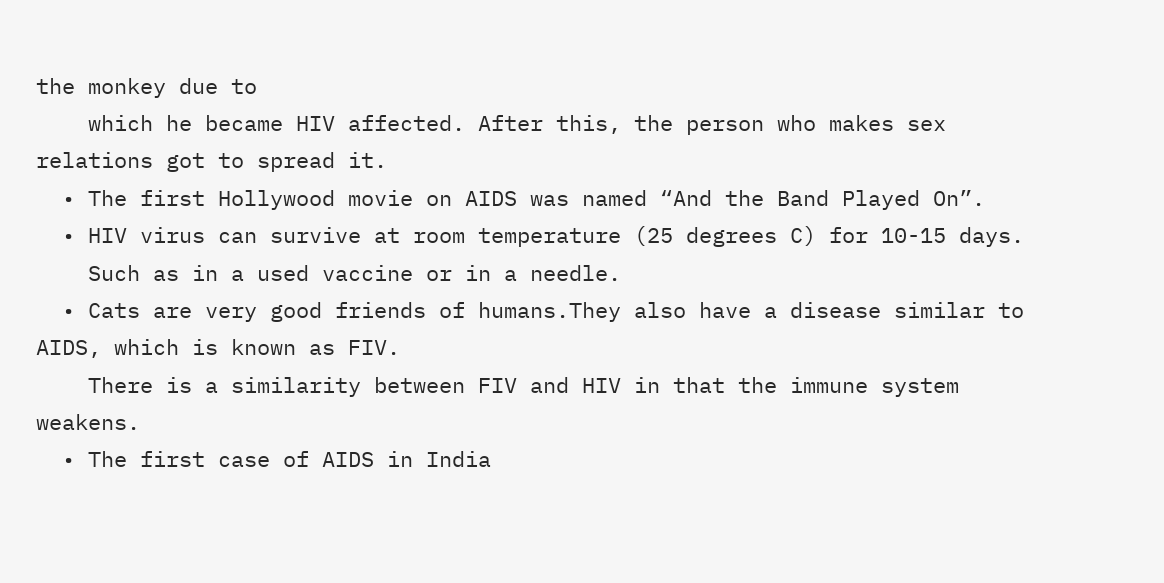the monkey due to
    which he became HIV affected. After this, the person who makes sex relations got to spread it.
  • The first Hollywood movie on AIDS was named “And the Band Played On”.
  • HIV virus can survive at room temperature (25 degrees C) for 10-15 days.
    Such as in a used vaccine or in a needle.
  • Cats are very good friends of humans.They also have a disease similar to AIDS, which is known as FIV.
    There is a similarity between FIV and HIV in that the immune system weakens.
  • The first case of AIDS in India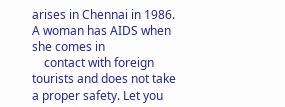arises in Chennai in 1986. A woman has AIDS when she comes in
    contact with foreign tourists and does not take a proper safety. Let you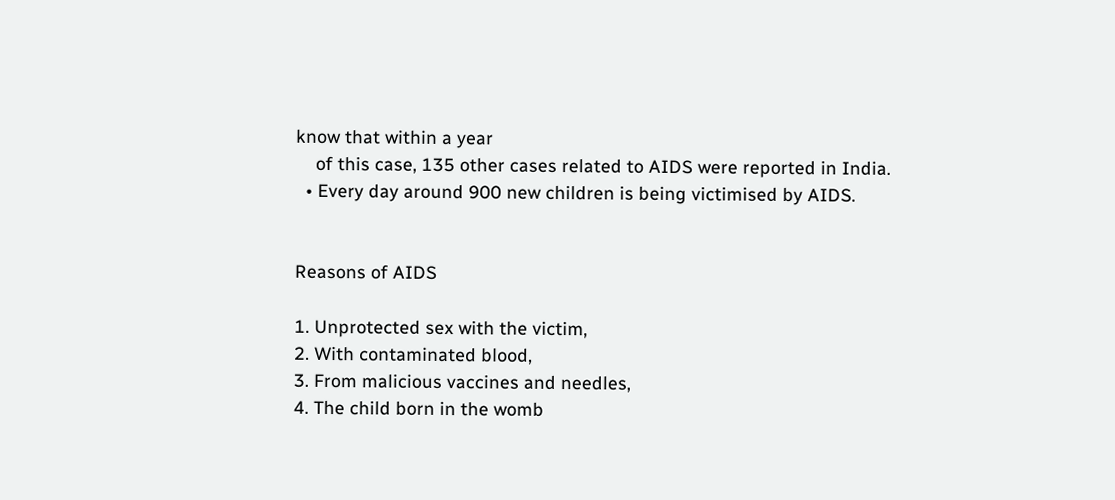know that within a year
    of this case, 135 other cases related to AIDS were reported in India.
  • Every day around 900 new children is being victimised by AIDS.


Reasons of AIDS

1. Unprotected sex with the victim,
2. With contaminated blood,
3. From malicious vaccines and needles,
4. The child born in the womb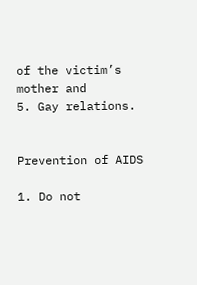of the victim’s mother and
5. Gay relations.


Prevention of AIDS

1. Do not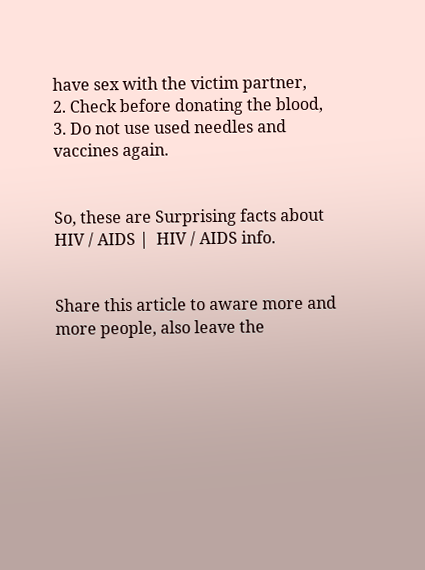have sex with the victim partner,
2. Check before donating the blood,
3. Do not use used needles and vaccines again.


So, these are Surprising facts about  HIV / AIDS |  HIV / AIDS info.


Share this article to aware more and more people, also leave the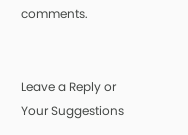comments.


Leave a Reply or Your Suggestions